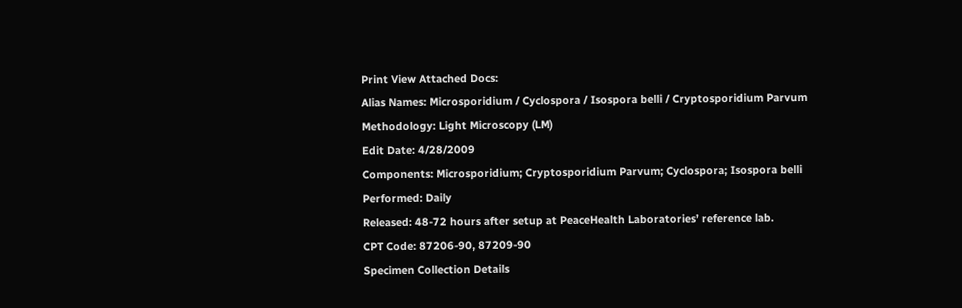Print View Attached Docs:
Alias Names: Microsporidium / Cyclospora / Isospora belli / Cryptosporidium Parvum
Methodology: Light Microscopy (LM)
Edit Date: 4/28/2009
Components: Microsporidium; Cryptosporidium Parvum; Cyclospora; Isospora belli
Performed: Daily
Released: 48-72 hours after setup at PeaceHealth Laboratories’ reference lab.
CPT Code: 87206-90, 87209-90
Specimen Collection Details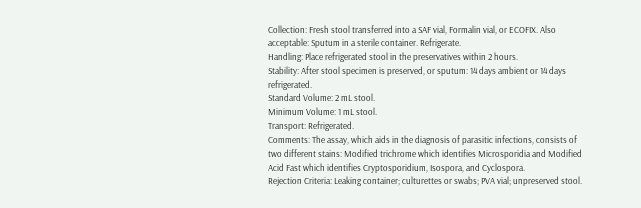Collection: Fresh stool transferred into a SAF vial, Formalin vial, or ECOFIX. Also acceptable: Sputum in a sterile container. Refrigerate.
Handling: Place refrigerated stool in the preservatives within 2 hours.
Stability: After stool specimen is preserved, or sputum: 14 days ambient or 14 days refrigerated.
Standard Volume: 2 mL stool.
Minimum Volume: 1 mL stool.
Transport: Refrigerated.
Comments: The assay, which aids in the diagnosis of parasitic infections, consists of two different stains: Modified trichrome which identifies Microsporidia and Modified Acid Fast which identifies Cryptosporidium, Isospora, and Cyclospora.
Rejection Criteria: Leaking container; culturettes or swabs; PVA vial; unpreserved stool.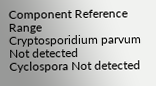Component Reference Range
Cryptosporidium parvum Not detected
Cyclospora Not detected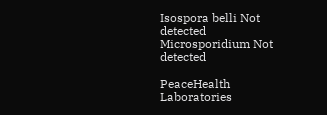Isospora belli Not detected
Microsporidium Not detected

PeaceHealth Laboratories